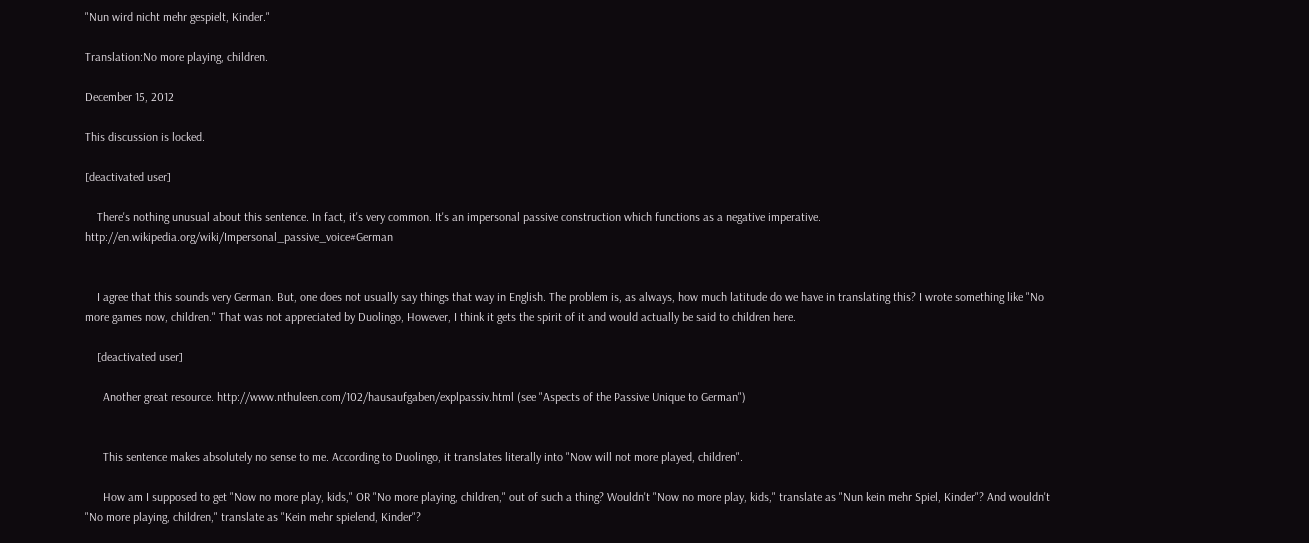"Nun wird nicht mehr gespielt, Kinder."

Translation:No more playing, children.

December 15, 2012

This discussion is locked.

[deactivated user]

    There's nothing unusual about this sentence. In fact, it's very common. It's an impersonal passive construction which functions as a negative imperative. http://en.wikipedia.org/wiki/Impersonal_passive_voice#German


    I agree that this sounds very German. But, one does not usually say things that way in English. The problem is, as always, how much latitude do we have in translating this? I wrote something like "No more games now, children." That was not appreciated by Duolingo, However, I think it gets the spirit of it and would actually be said to children here.

    [deactivated user]

      Another great resource. http://www.nthuleen.com/102/hausaufgaben/explpassiv.html (see "Aspects of the Passive Unique to German")


      This sentence makes absolutely no sense to me. According to Duolingo, it translates literally into "Now will not more played, children".

      How am I supposed to get "Now no more play, kids," OR "No more playing, children," out of such a thing? Wouldn't "Now no more play, kids," translate as "Nun kein mehr Spiel, Kinder"? And wouldn't "No more playing, children," translate as "Kein mehr spielend, Kinder"?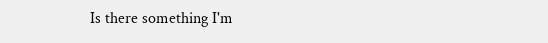Is there something I'm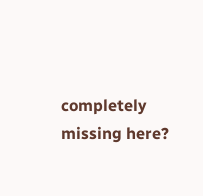completely missing here?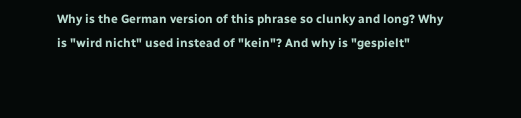Why is the German version of this phrase so clunky and long? Why is "wird nicht" used instead of "kein"? And why is "gespielt"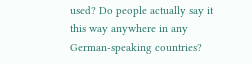used? Do people actually say it this way anywhere in any German-speaking countries?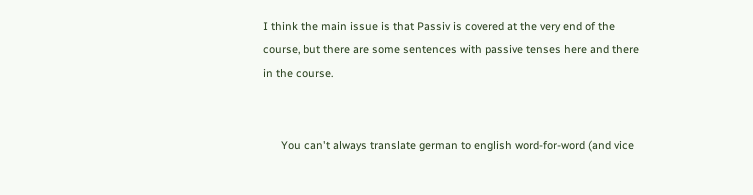I think the main issue is that Passiv is covered at the very end of the course, but there are some sentences with passive tenses here and there in the course.


      You can't always translate german to english word-for-word (and vice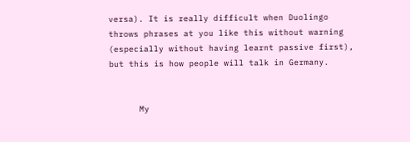versa). It is really difficult when Duolingo throws phrases at you like this without warning (especially without having learnt passive first), but this is how people will talk in Germany.


      My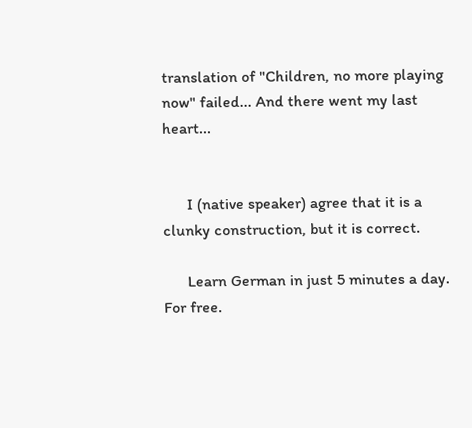translation of "Children, no more playing now" failed... And there went my last heart...


      I (native speaker) agree that it is a clunky construction, but it is correct.

      Learn German in just 5 minutes a day. For free.